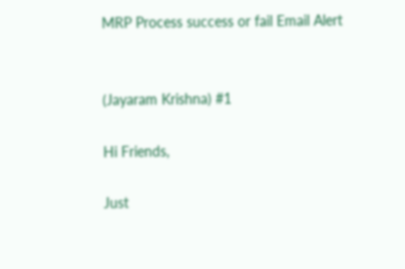MRP Process success or fail Email Alert


(Jayaram Krishna) #1

Hi Friends,

Just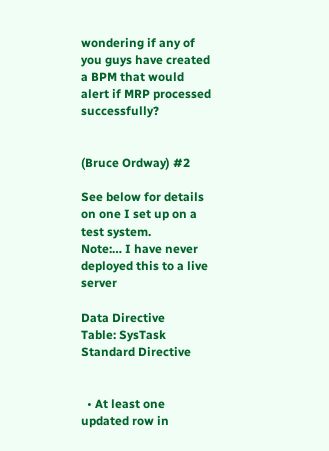wondering if any of you guys have created a BPM that would alert if MRP processed successfully?


(Bruce Ordway) #2

See below for details on one I set up on a test system.
Note:… I have never deployed this to a live server

Data Directive
Table: SysTask
Standard Directive


  • At least one updated row in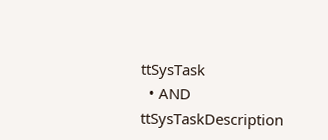ttSysTask
  • AND ttSysTaskDescription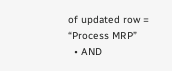of updated row = “Process MRP”
  • AND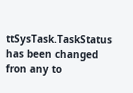ttSysTask.TaskStatus has been changed fron any to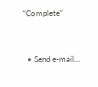“Complete”


  • Send e-mail…